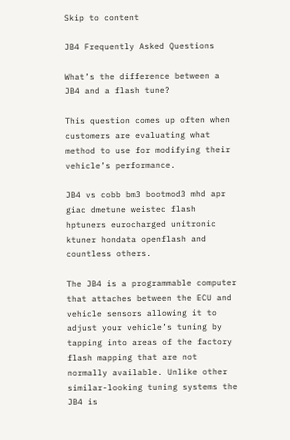Skip to content

JB4 Frequently Asked Questions

What’s the difference between a JB4 and a flash tune?

This question comes up often when customers are evaluating what method to use for modifying their vehicle’s performance.

JB4 vs cobb bm3 bootmod3 mhd apr giac dmetune weistec flash hptuners eurocharged unitronic ktuner hondata openflash and countless others.

The JB4 is a programmable computer that attaches between the ECU and vehicle sensors allowing it to adjust your vehicle’s tuning by tapping into areas of the factory flash mapping that are not normally available. Unlike other similar-looking tuning systems the JB4 is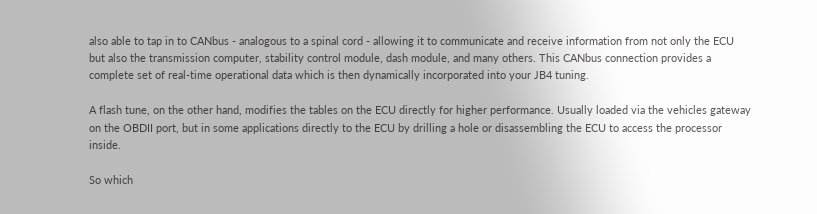also able to tap in to CANbus - analogous to a spinal cord - allowing it to communicate and receive information from not only the ECU but also the transmission computer, stability control module, dash module, and many others. This CANbus connection provides a complete set of real-time operational data which is then dynamically incorporated into your JB4 tuning.

A flash tune, on the other hand, modifies the tables on the ECU directly for higher performance. Usually loaded via the vehicles gateway on the OBDII port, but in some applications directly to the ECU by drilling a hole or disassembling the ECU to access the processor inside.

So which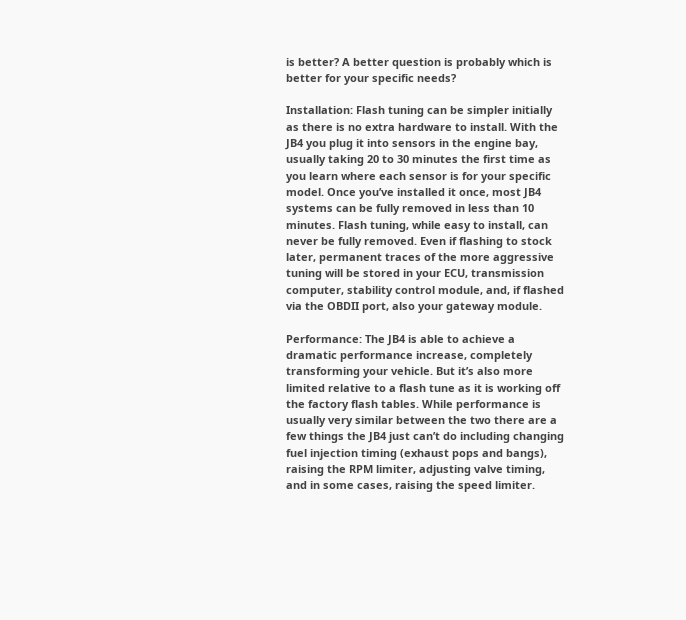is better? A better question is probably which is better for your specific needs?

Installation: Flash tuning can be simpler initially as there is no extra hardware to install. With the JB4 you plug it into sensors in the engine bay, usually taking 20 to 30 minutes the first time as you learn where each sensor is for your specific model. Once you’ve installed it once, most JB4 systems can be fully removed in less than 10 minutes. Flash tuning, while easy to install, can never be fully removed. Even if flashing to stock later, permanent traces of the more aggressive tuning will be stored in your ECU, transmission computer, stability control module, and, if flashed via the OBDII port, also your gateway module.

Performance: The JB4 is able to achieve a dramatic performance increase, completely transforming your vehicle. But it’s also more limited relative to a flash tune as it is working off the factory flash tables. While performance is usually very similar between the two there are a few things the JB4 just can’t do including changing fuel injection timing (exhaust pops and bangs), raising the RPM limiter, adjusting valve timing, and in some cases, raising the speed limiter.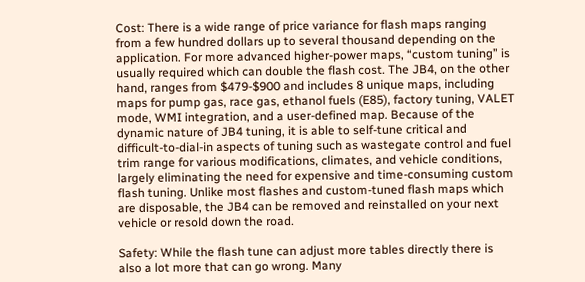Cost: There is a wide range of price variance for flash maps ranging from a few hundred dollars up to several thousand depending on the application. For more advanced higher-power maps, “custom tuning” is usually required which can double the flash cost. The JB4, on the other hand, ranges from $479-$900 and includes 8 unique maps, including maps for pump gas, race gas, ethanol fuels (E85), factory tuning, VALET mode, WMI integration, and a user-defined map. Because of the dynamic nature of JB4 tuning, it is able to self-tune critical and difficult-to-dial-in aspects of tuning such as wastegate control and fuel trim range for various modifications, climates, and vehicle conditions, largely eliminating the need for expensive and time-consuming custom flash tuning. Unlike most flashes and custom-tuned flash maps which are disposable, the JB4 can be removed and reinstalled on your next vehicle or resold down the road.

Safety: While the flash tune can adjust more tables directly there is also a lot more that can go wrong. Many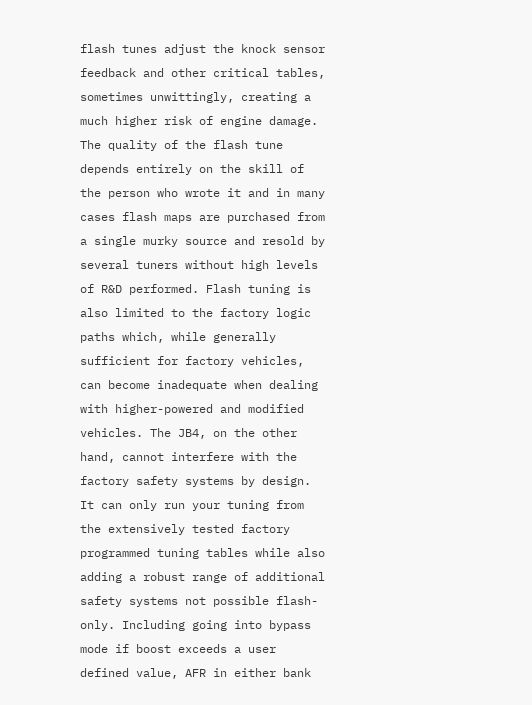flash tunes adjust the knock sensor feedback and other critical tables, sometimes unwittingly, creating a much higher risk of engine damage. The quality of the flash tune depends entirely on the skill of the person who wrote it and in many cases flash maps are purchased from a single murky source and resold by several tuners without high levels of R&D performed. Flash tuning is also limited to the factory logic paths which, while generally sufficient for factory vehicles, can become inadequate when dealing with higher-powered and modified vehicles. The JB4, on the other hand, cannot interfere with the factory safety systems by design. It can only run your tuning from the extensively tested factory programmed tuning tables while also adding a robust range of additional safety systems not possible flash-only. Including going into bypass mode if boost exceeds a user defined value, AFR in either bank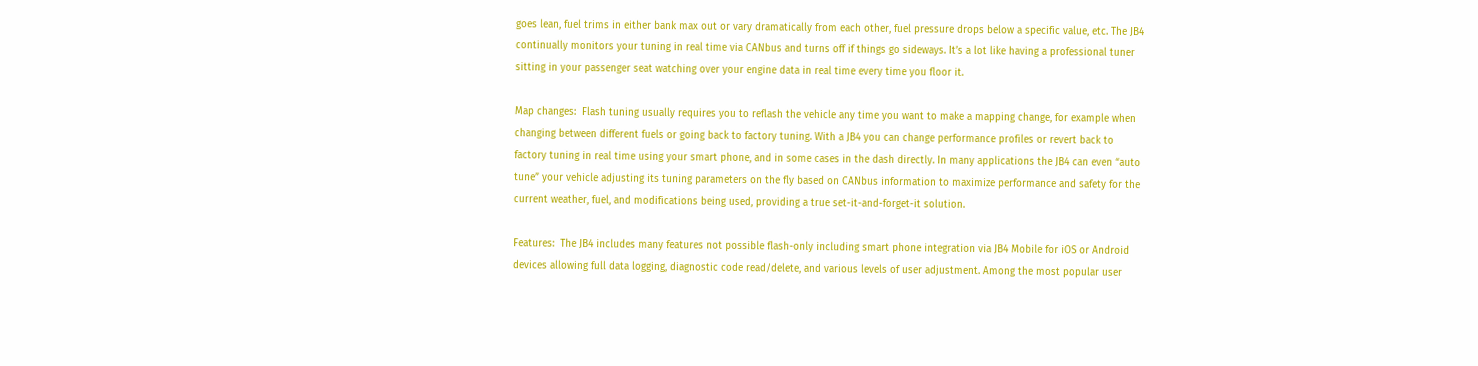goes lean, fuel trims in either bank max out or vary dramatically from each other, fuel pressure drops below a specific value, etc. The JB4 continually monitors your tuning in real time via CANbus and turns off if things go sideways. It’s a lot like having a professional tuner sitting in your passenger seat watching over your engine data in real time every time you floor it.

Map changes:  Flash tuning usually requires you to reflash the vehicle any time you want to make a mapping change, for example when changing between different fuels or going back to factory tuning. With a JB4 you can change performance profiles or revert back to factory tuning in real time using your smart phone, and in some cases in the dash directly. In many applications the JB4 can even “auto tune” your vehicle adjusting its tuning parameters on the fly based on CANbus information to maximize performance and safety for the current weather, fuel, and modifications being used, providing a true set-it-and-forget-it solution.

Features:  The JB4 includes many features not possible flash-only including smart phone integration via JB4 Mobile for iOS or Android devices allowing full data logging, diagnostic code read/delete, and various levels of user adjustment. Among the most popular user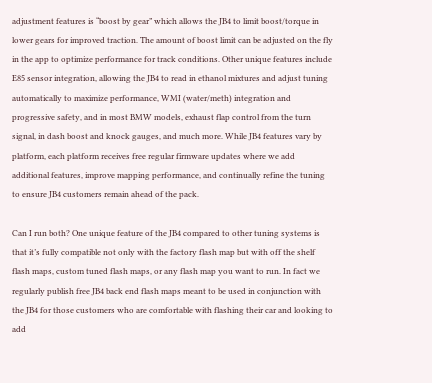adjustment features is “boost by gear” which allows the JB4 to limit boost/torque in lower gears for improved traction. The amount of boost limit can be adjusted on the fly in the app to optimize performance for track conditions. Other unique features include E85 sensor integration, allowing the JB4 to read in ethanol mixtures and adjust tuning automatically to maximize performance, WMI (water/meth) integration and progressive safety, and in most BMW models, exhaust flap control from the turn signal, in dash boost and knock gauges, and much more. While JB4 features vary by platform, each platform receives free regular firmware updates where we add additional features, improve mapping performance, and continually refine the tuning to ensure JB4 customers remain ahead of the pack.

Can I run both? One unique feature of the JB4 compared to other tuning systems is that it’s fully compatible not only with the factory flash map but with off the shelf flash maps, custom tuned flash maps, or any flash map you want to run. In fact we regularly publish free JB4 back end flash maps meant to be used in conjunction with the JB4 for those customers who are comfortable with flashing their car and looking to add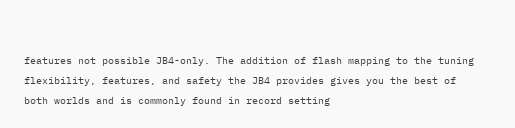features not possible JB4-only. The addition of flash mapping to the tuning flexibility, features, and safety the JB4 provides gives you the best of both worlds and is commonly found in record setting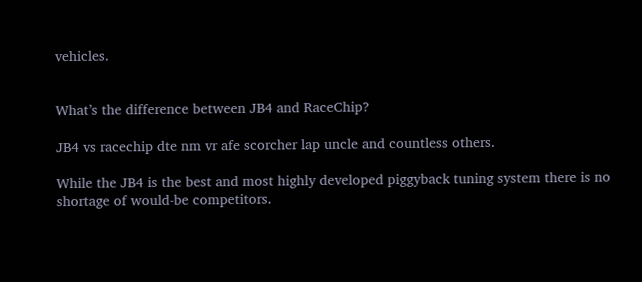vehicles.


What’s the difference between JB4 and RaceChip?

JB4 vs racechip dte nm vr afe scorcher lap uncle and countless others.

While the JB4 is the best and most highly developed piggyback tuning system there is no shortage of would-be competitors.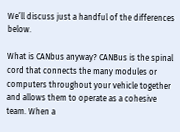We’ll discuss just a handful of the differences below.

What is CANbus anyway? CANBus is the spinal cord that connects the many modules or computers throughout your vehicle together and allows them to operate as a cohesive team. When a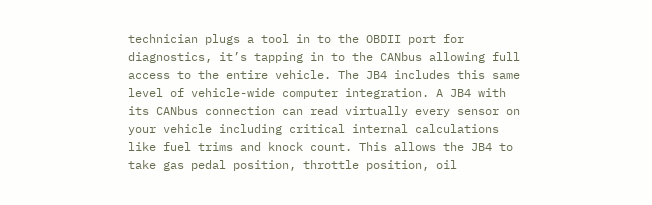technician plugs a tool in to the OBDII port for diagnostics, it’s tapping in to the CANbus allowing full access to the entire vehicle. The JB4 includes this same level of vehicle-wide computer integration. A JB4 with its CANbus connection can read virtually every sensor on your vehicle including critical internal calculations like fuel trims and knock count. This allows the JB4 to take gas pedal position, throttle position, oil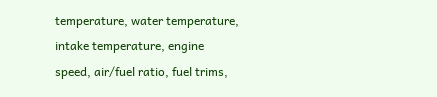temperature, water temperature, intake temperature, engine speed, air/fuel ratio, fuel trims,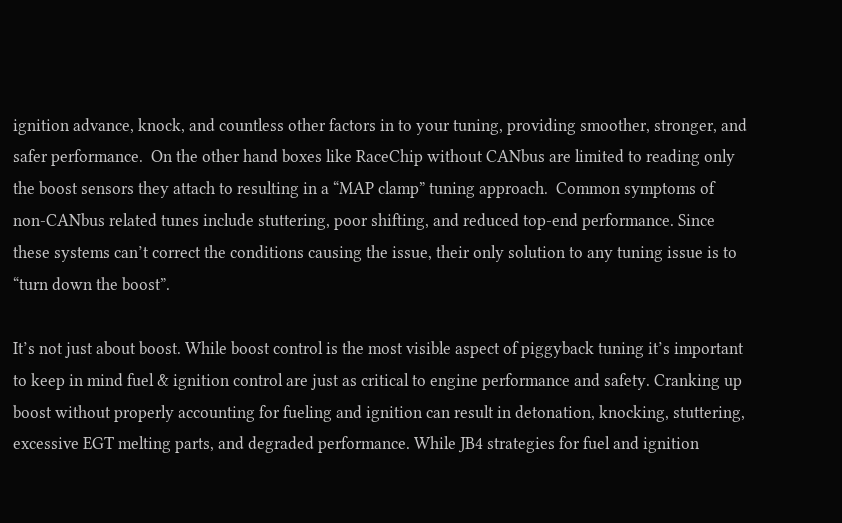ignition advance, knock, and countless other factors in to your tuning, providing smoother, stronger, and safer performance.  On the other hand boxes like RaceChip without CANbus are limited to reading only the boost sensors they attach to resulting in a “MAP clamp” tuning approach.  Common symptoms of non-CANbus related tunes include stuttering, poor shifting, and reduced top-end performance. Since these systems can’t correct the conditions causing the issue, their only solution to any tuning issue is to “turn down the boost”.

It’s not just about boost. While boost control is the most visible aspect of piggyback tuning it’s important to keep in mind fuel & ignition control are just as critical to engine performance and safety. Cranking up boost without properly accounting for fueling and ignition can result in detonation, knocking, stuttering, excessive EGT melting parts, and degraded performance. While JB4 strategies for fuel and ignition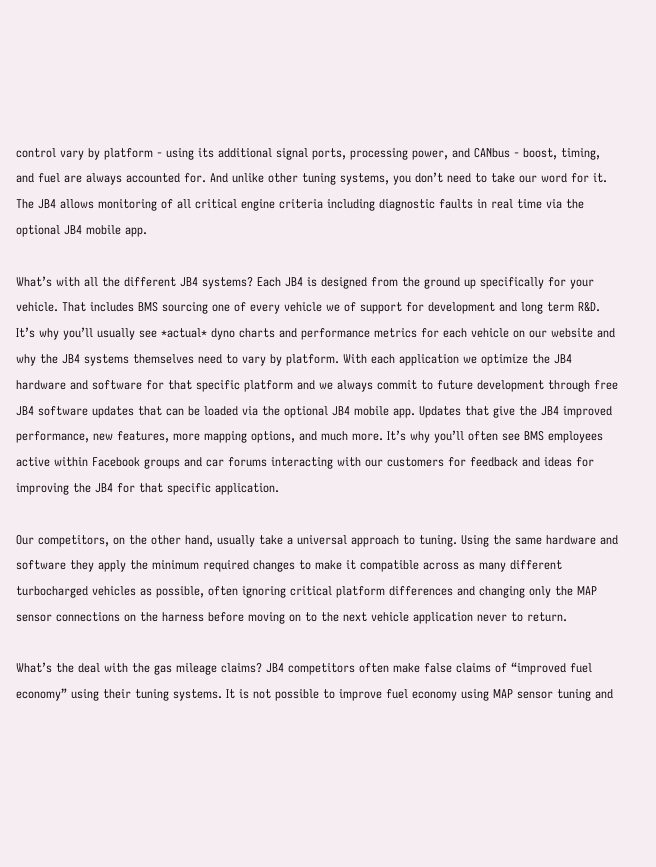control vary by platform - using its additional signal ports, processing power, and CANbus - boost, timing, and fuel are always accounted for. And unlike other tuning systems, you don’t need to take our word for it. The JB4 allows monitoring of all critical engine criteria including diagnostic faults in real time via the optional JB4 mobile app.

What’s with all the different JB4 systems? Each JB4 is designed from the ground up specifically for your vehicle. That includes BMS sourcing one of every vehicle we of support for development and long term R&D. It’s why you’ll usually see *actual* dyno charts and performance metrics for each vehicle on our website and why the JB4 systems themselves need to vary by platform. With each application we optimize the JB4 hardware and software for that specific platform and we always commit to future development through free JB4 software updates that can be loaded via the optional JB4 mobile app. Updates that give the JB4 improved performance, new features, more mapping options, and much more. It’s why you’ll often see BMS employees active within Facebook groups and car forums interacting with our customers for feedback and ideas for improving the JB4 for that specific application.

Our competitors, on the other hand, usually take a universal approach to tuning. Using the same hardware and software they apply the minimum required changes to make it compatible across as many different turbocharged vehicles as possible, often ignoring critical platform differences and changing only the MAP sensor connections on the harness before moving on to the next vehicle application never to return.

What’s the deal with the gas mileage claims? JB4 competitors often make false claims of “improved fuel economy” using their tuning systems. It is not possible to improve fuel economy using MAP sensor tuning and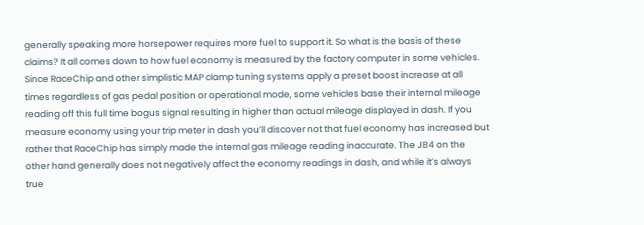generally speaking more horsepower requires more fuel to support it. So what is the basis of these claims? It all comes down to how fuel economy is measured by the factory computer in some vehicles. Since RaceChip and other simplistic MAP clamp tuning systems apply a preset boost increase at all times regardless of gas pedal position or operational mode, some vehicles base their internal mileage reading off this full time bogus signal resulting in higher than actual mileage displayed in dash. If you measure economy using your trip meter in dash you’ll discover not that fuel economy has increased but rather that RaceChip has simply made the internal gas mileage reading inaccurate. The JB4 on the other hand generally does not negatively affect the economy readings in dash, and while it’s always true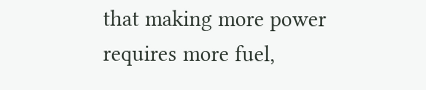that making more power requires more fuel,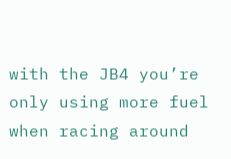with the JB4 you’re only using more fuel when racing around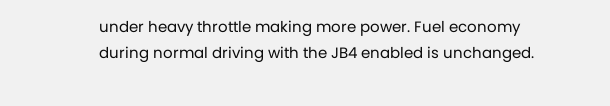under heavy throttle making more power. Fuel economy during normal driving with the JB4 enabled is unchanged.